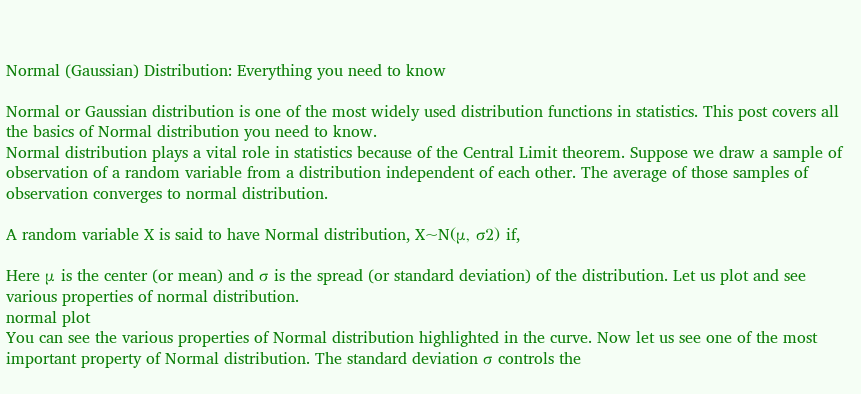Normal (Gaussian) Distribution: Everything you need to know

Normal or Gaussian distribution is one of the most widely used distribution functions in statistics. This post covers all the basics of Normal distribution you need to know.
Normal distribution plays a vital role in statistics because of the Central Limit theorem. Suppose we draw a sample of observation of a random variable from a distribution independent of each other. The average of those samples of observation converges to normal distribution.

A random variable X is said to have Normal distribution, X~N(μ, σ2) if,

Here μ is the center (or mean) and σ is the spread (or standard deviation) of the distribution. Let us plot and see various properties of normal distribution.
normal plot
You can see the various properties of Normal distribution highlighted in the curve. Now let us see one of the most important property of Normal distribution. The standard deviation σ controls the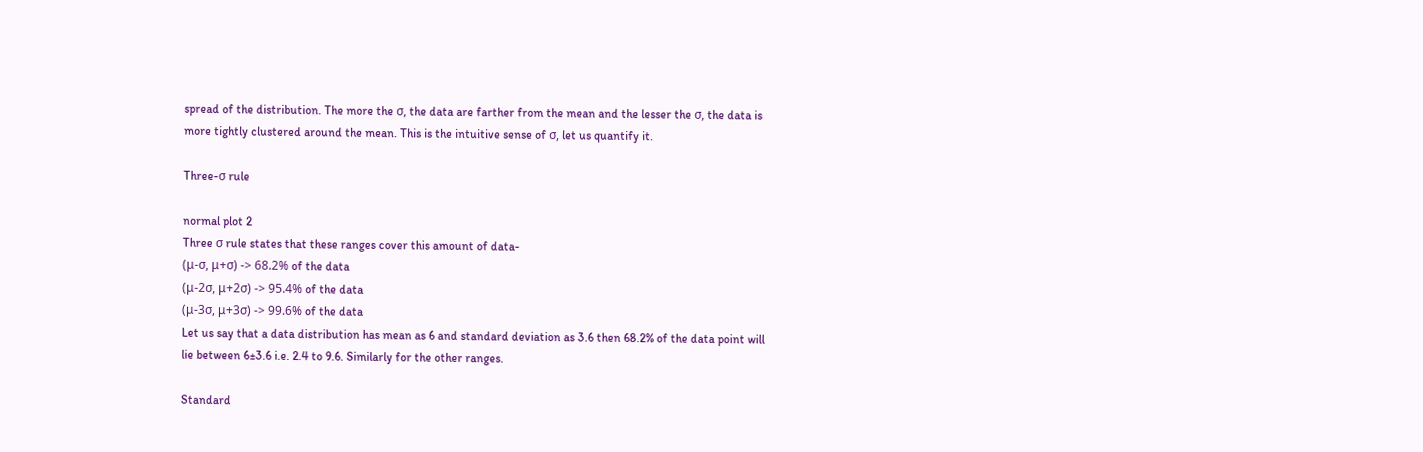spread of the distribution. The more the σ, the data are farther from the mean and the lesser the σ, the data is more tightly clustered around the mean. This is the intuitive sense of σ, let us quantify it.

Three-σ rule

normal plot 2
Three σ rule states that these ranges cover this amount of data-
(μ-σ, μ+σ) -> 68.2% of the data
(μ-2σ, μ+2σ) -> 95.4% of the data
(μ-3σ, μ+3σ) -> 99.6% of the data
Let us say that a data distribution has mean as 6 and standard deviation as 3.6 then 68.2% of the data point will lie between 6±3.6 i.e. 2.4 to 9.6. Similarly for the other ranges.

Standard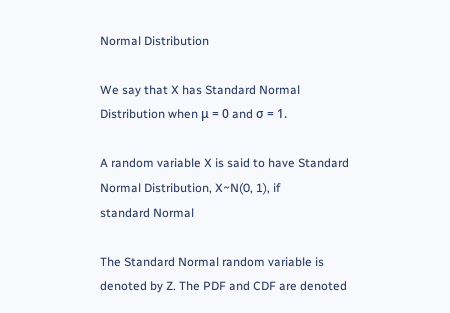Normal Distribution

We say that X has Standard Normal Distribution when μ = 0 and σ = 1.

A random variable X is said to have Standard Normal Distribution, X~N(0, 1), if
standard Normal

The Standard Normal random variable is denoted by Z. The PDF and CDF are denoted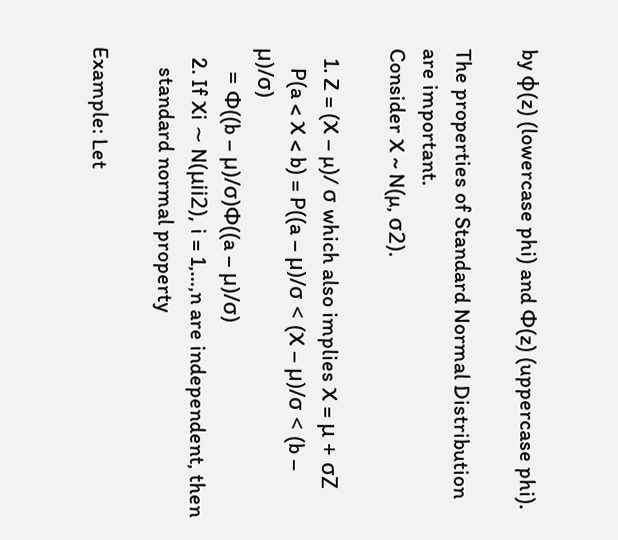by φ(z) (lowercase phi) and Φ(z) (uppercase phi).

The properties of Standard Normal Distribution are important.
Consider X ~ N(µ, σ2).

  1. Z = (X – µ)/ σ which also implies X = μ + σZ
    P(a < X < b) = P((a – µ)/σ < (X – µ)/σ < (b – µ)/σ)
    = Φ((b – µ)/σ)Φ((a – µ)/σ)
  2. If Xi ∼ N(μii2), i = 1,…,n are independent, then
    standard normal property

Example: Let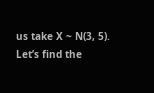us take X ~ N(3, 5). Let’s find the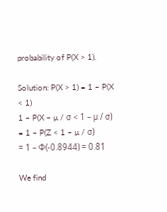probability of P(X > 1).

Solution: P(X > 1) = 1 – P(X < 1)
1 – P(X – µ / σ < 1 – µ / σ)
= 1 – P(Z < 1 – µ / σ)
= 1 – Φ(-0.8944) = 0.81

We find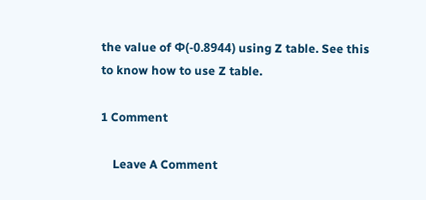the value of Φ(-0.8944) using Z table. See this to know how to use Z table.

1 Comment

    Leave A Comment